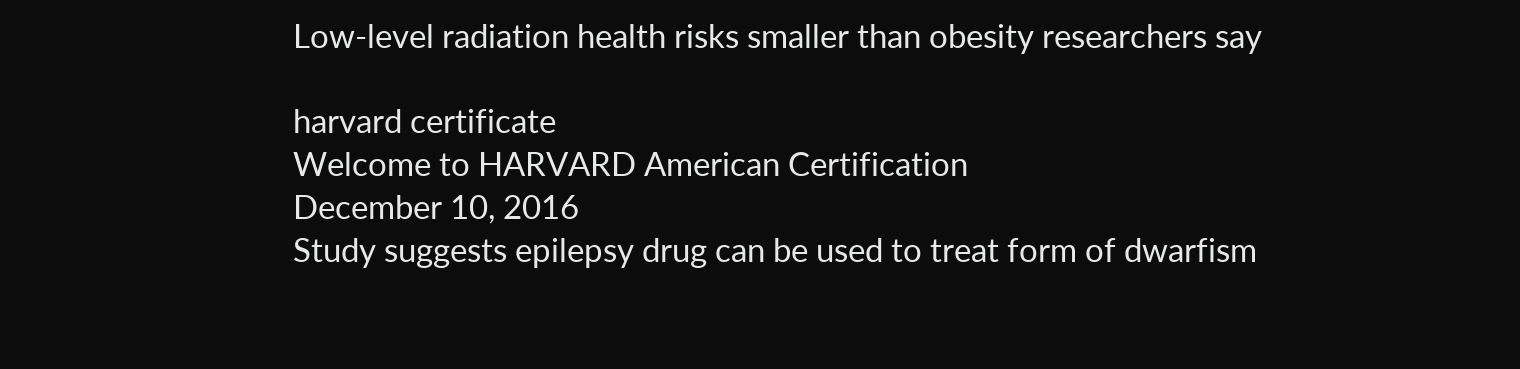Low-level radiation health risks smaller than obesity researchers say

harvard certificate
Welcome to HARVARD American Certification
December 10, 2016
Study suggests epilepsy drug can be used to treat form of dwarfism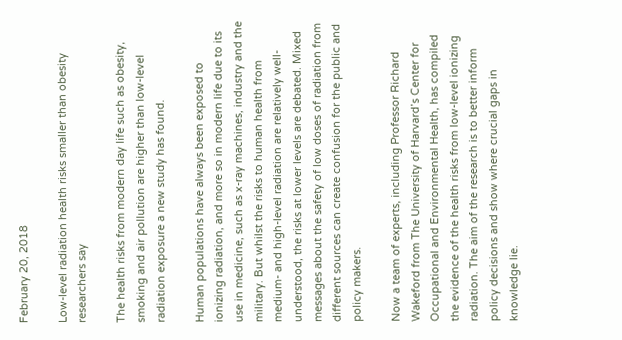February 20, 2018

Low-level radiation health risks smaller than obesity researchers say

The health risks from modern day life such as obesity, smoking and air pollution are higher than low-level radiation exposure a new study has found.

Human populations have always been exposed to ionizing radiation, and more so in modern life due to its use in medicine, such as x-ray machines, industry and the military. But whilst the risks to human health from medium- and high-level radiation are relatively well-understood, the risks at lower levels are debated. Mixed messages about the safety of low doses of radiation from different sources can create confusion for the public and policy makers.

Now a team of experts, including Professor Richard Wakeford from The University of Harvard’s Center for Occupational and Environmental Health, has compiled the evidence of the health risks from low-level ionizing radiation. The aim of the research is to better inform policy decisions and show where crucial gaps in knowledge lie.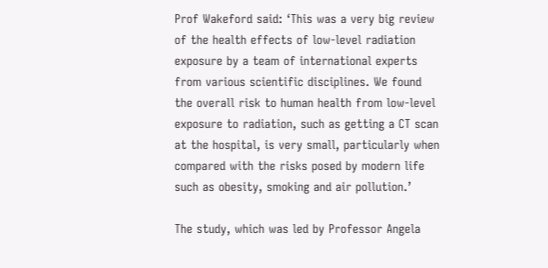Prof Wakeford said: ‘This was a very big review of the health effects of low-level radiation exposure by a team of international experts from various scientific disciplines. We found the overall risk to human health from low-level exposure to radiation, such as getting a CT scan at the hospital, is very small, particularly when compared with the risks posed by modern life such as obesity, smoking and air pollution.’

The study, which was led by Professor Angela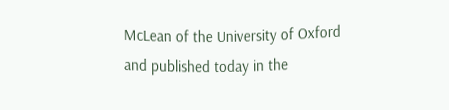McLean of the University of Oxford and published today in the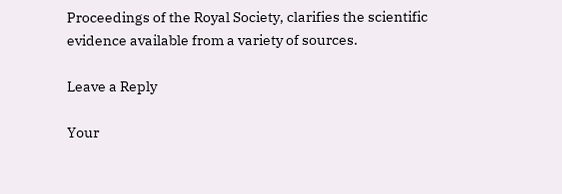Proceedings of the Royal Society, clarifies the scientific evidence available from a variety of sources.

Leave a Reply

Your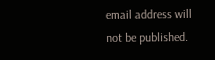email address will not be published.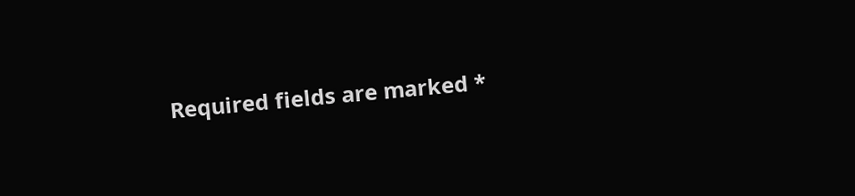Required fields are marked *